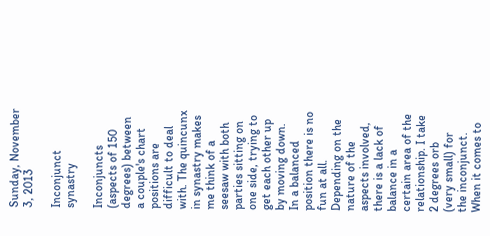Sunday, November 3, 2013

Inconjunct synastry

Inconjuncts (aspects of 150 degrees) between a couple's chart positions are difficult to deal with. The quincunx in synastry makes me think of a seesaw with both parties sitting on one side, trying to get each other up by moving down. In a balanced position there is no fun at all. Depending on the nature of the aspects involved, there is a lack of balance in a certain area of the relationship. I take 2 degrees orb (very small) for the inconjunct. When it comes to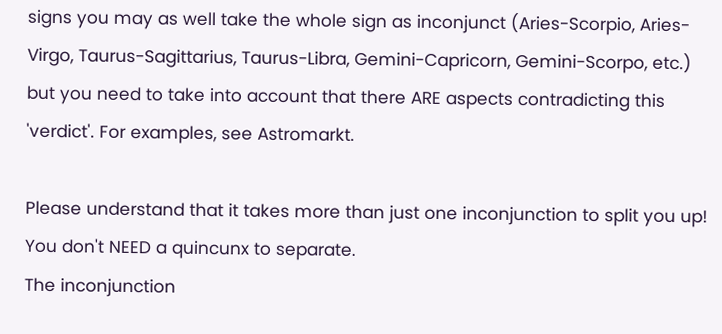signs you may as well take the whole sign as inconjunct (Aries-Scorpio, Aries-Virgo, Taurus-Sagittarius, Taurus-Libra, Gemini-Capricorn, Gemini-Scorpo, etc.) but you need to take into account that there ARE aspects contradicting this 'verdict'. For examples, see Astromarkt.

Please understand that it takes more than just one inconjunction to split you up! You don't NEED a quincunx to separate.
The inconjunction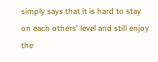simply says that it is hard to stay on each others' level and still enjoy the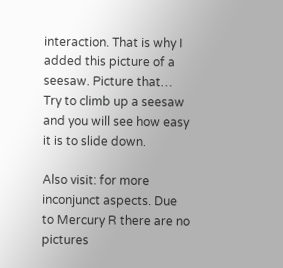interaction. That is why I added this picture of a seesaw. Picture that… Try to climb up a seesaw and you will see how easy it is to slide down.

Also visit: for more inconjunct aspects. Due to Mercury R there are no pictures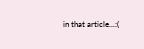in that article...:(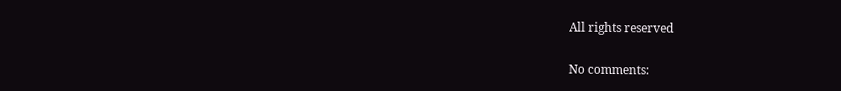All rights reserved

No comments: